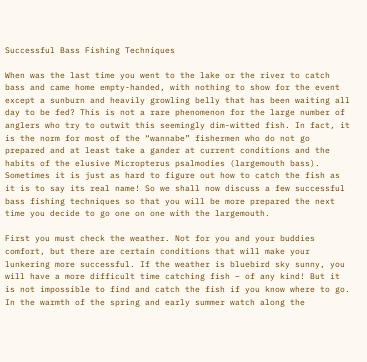Successful Bass Fishing Techniques

When was the last time you went to the lake or the river to catch bass and came home empty-handed, with nothing to show for the event except a sunburn and heavily growling belly that has been waiting all day to be fed? This is not a rare phenomenon for the large number of anglers who try to outwit this seemingly dim-witted fish. In fact, it is the norm for most of the “wannabe” fishermen who do not go prepared and at least take a gander at current conditions and the habits of the elusive Micropterus psalmodies (largemouth bass). Sometimes it is just as hard to figure out how to catch the fish as it is to say its real name! So we shall now discuss a few successful bass fishing techniques so that you will be more prepared the next time you decide to go one on one with the largemouth.

First you must check the weather. Not for you and your buddies comfort, but there are certain conditions that will make your lunkering more successful. If the weather is bluebird sky sunny, you will have a more difficult time catching fish – of any kind! But it is not impossible to find and catch the fish if you know where to go. In the warmth of the spring and early summer watch along the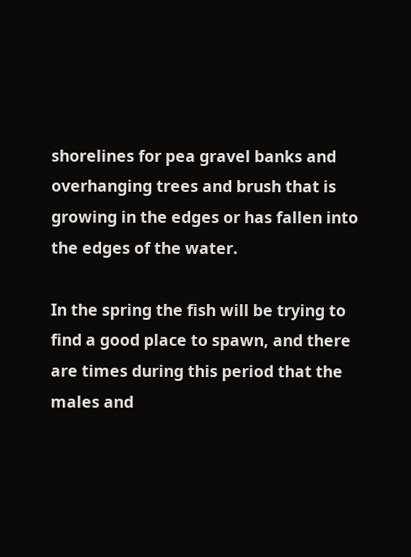shorelines for pea gravel banks and overhanging trees and brush that is growing in the edges or has fallen into the edges of the water.

In the spring the fish will be trying to find a good place to spawn, and there are times during this period that the males and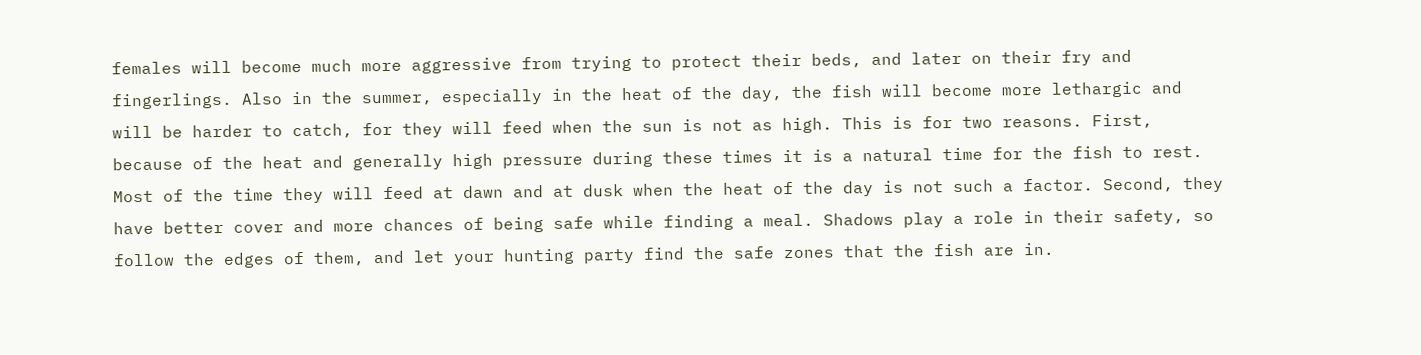females will become much more aggressive from trying to protect their beds, and later on their fry and fingerlings. Also in the summer, especially in the heat of the day, the fish will become more lethargic and will be harder to catch, for they will feed when the sun is not as high. This is for two reasons. First, because of the heat and generally high pressure during these times it is a natural time for the fish to rest. Most of the time they will feed at dawn and at dusk when the heat of the day is not such a factor. Second, they have better cover and more chances of being safe while finding a meal. Shadows play a role in their safety, so follow the edges of them, and let your hunting party find the safe zones that the fish are in.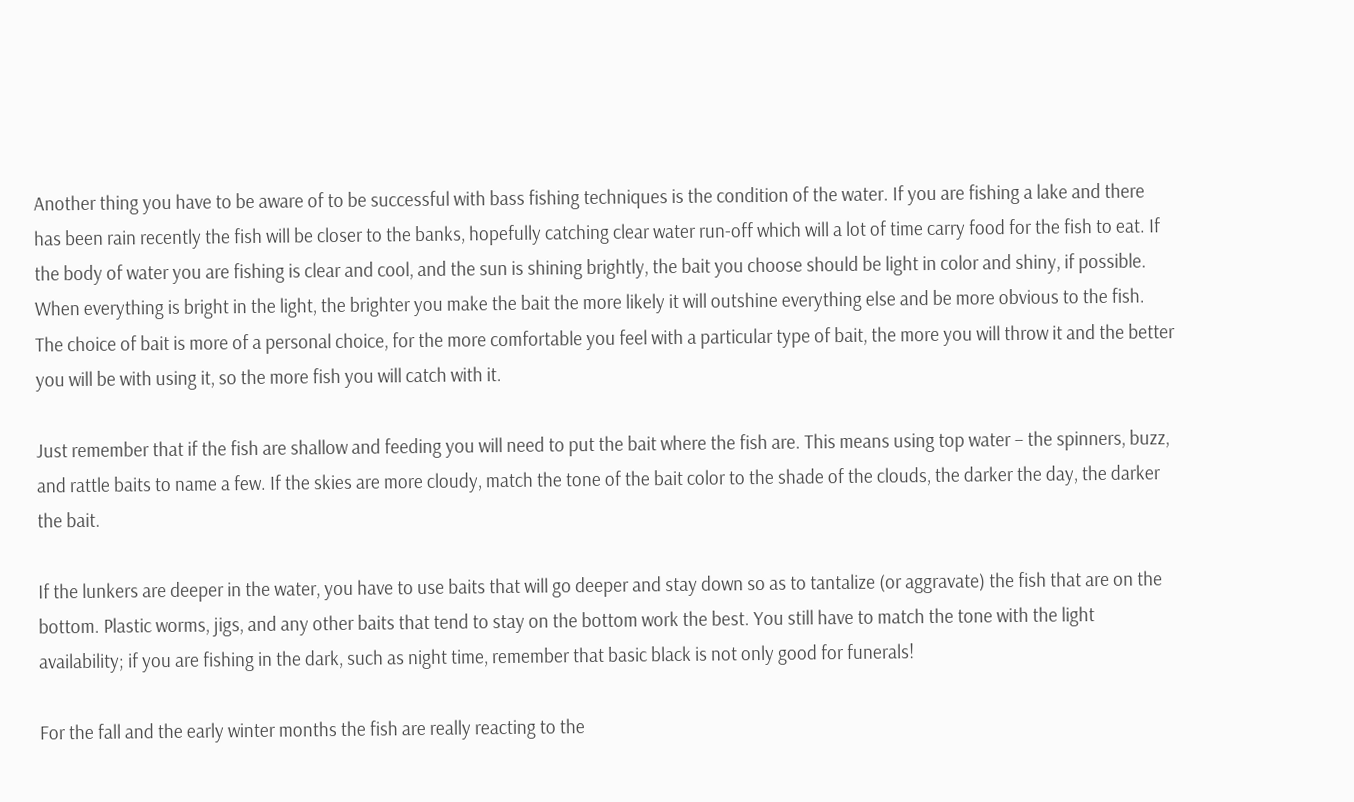Another thing you have to be aware of to be successful with bass fishing techniques is the condition of the water. If you are fishing a lake and there has been rain recently the fish will be closer to the banks, hopefully catching clear water run-off which will a lot of time carry food for the fish to eat. If the body of water you are fishing is clear and cool, and the sun is shining brightly, the bait you choose should be light in color and shiny, if possible. When everything is bright in the light, the brighter you make the bait the more likely it will outshine everything else and be more obvious to the fish. The choice of bait is more of a personal choice, for the more comfortable you feel with a particular type of bait, the more you will throw it and the better you will be with using it, so the more fish you will catch with it.

Just remember that if the fish are shallow and feeding you will need to put the bait where the fish are. This means using top water – the spinners, buzz, and rattle baits to name a few. If the skies are more cloudy, match the tone of the bait color to the shade of the clouds, the darker the day, the darker the bait.

If the lunkers are deeper in the water, you have to use baits that will go deeper and stay down so as to tantalize (or aggravate) the fish that are on the bottom. Plastic worms, jigs, and any other baits that tend to stay on the bottom work the best. You still have to match the tone with the light availability; if you are fishing in the dark, such as night time, remember that basic black is not only good for funerals!

For the fall and the early winter months the fish are really reacting to the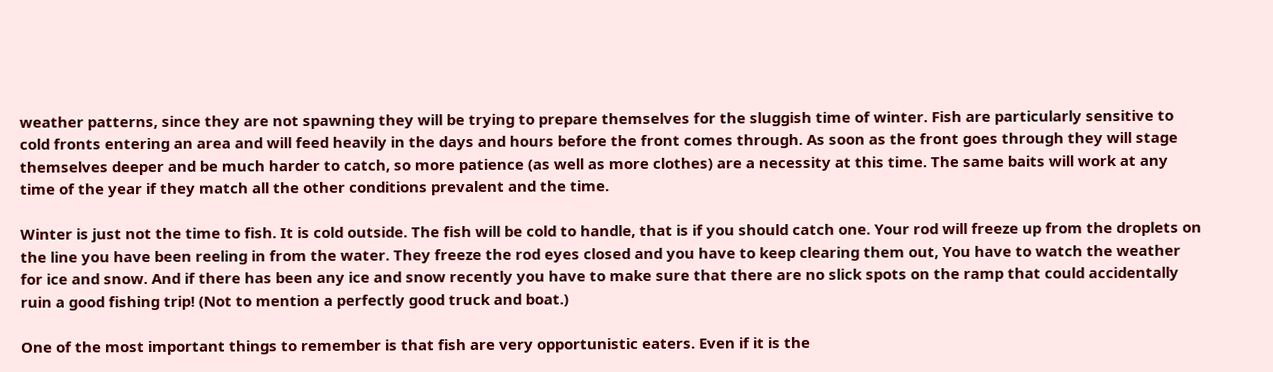weather patterns, since they are not spawning they will be trying to prepare themselves for the sluggish time of winter. Fish are particularly sensitive to cold fronts entering an area and will feed heavily in the days and hours before the front comes through. As soon as the front goes through they will stage themselves deeper and be much harder to catch, so more patience (as well as more clothes) are a necessity at this time. The same baits will work at any time of the year if they match all the other conditions prevalent and the time.

Winter is just not the time to fish. It is cold outside. The fish will be cold to handle, that is if you should catch one. Your rod will freeze up from the droplets on the line you have been reeling in from the water. They freeze the rod eyes closed and you have to keep clearing them out, You have to watch the weather for ice and snow. And if there has been any ice and snow recently you have to make sure that there are no slick spots on the ramp that could accidentally ruin a good fishing trip! (Not to mention a perfectly good truck and boat.)

One of the most important things to remember is that fish are very opportunistic eaters. Even if it is the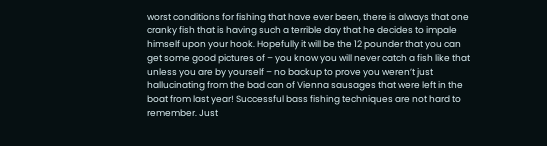worst conditions for fishing that have ever been, there is always that one cranky fish that is having such a terrible day that he decides to impale himself upon your hook. Hopefully it will be the 12 pounder that you can get some good pictures of – you know you will never catch a fish like that unless you are by yourself – no backup to prove you weren’t just hallucinating from the bad can of Vienna sausages that were left in the boat from last year! Successful bass fishing techniques are not hard to remember. Just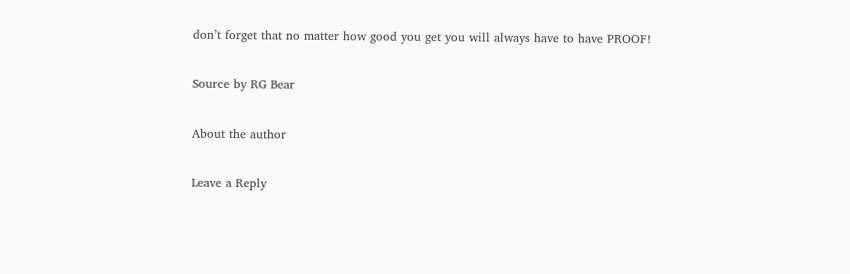don’t forget that no matter how good you get you will always have to have PROOF!

Source by RG Bear

About the author

Leave a Reply